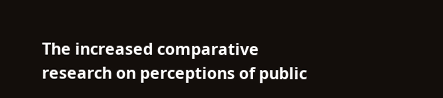The increased comparative research on perceptions of public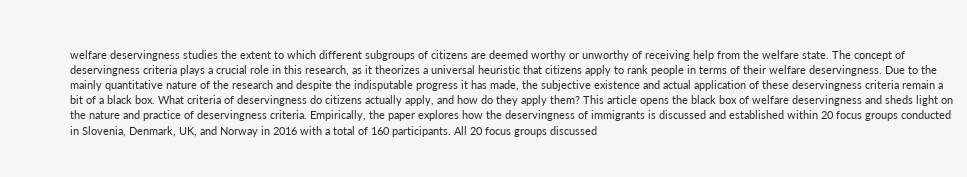welfare deservingness studies the extent to which different subgroups of citizens are deemed worthy or unworthy of receiving help from the welfare state. The concept of deservingness criteria plays a crucial role in this research, as it theorizes a universal heuristic that citizens apply to rank people in terms of their welfare deservingness. Due to the mainly quantitative nature of the research and despite the indisputable progress it has made, the subjective existence and actual application of these deservingness criteria remain a bit of a black box. What criteria of deservingness do citizens actually apply, and how do they apply them? This article opens the black box of welfare deservingness and sheds light on the nature and practice of deservingness criteria. Empirically, the paper explores how the deservingness of immigrants is discussed and established within 20 focus groups conducted in Slovenia, Denmark, UK, and Norway in 2016 with a total of 160 participants. All 20 focus groups discussed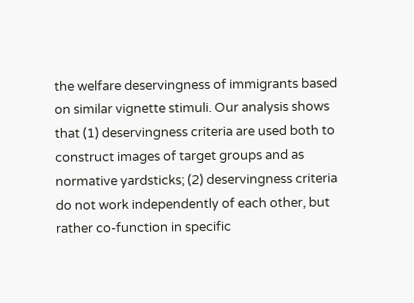the welfare deservingness of immigrants based on similar vignette stimuli. Our analysis shows that (1) deservingness criteria are used both to construct images of target groups and as normative yardsticks; (2) deservingness criteria do not work independently of each other, but rather co-function in specific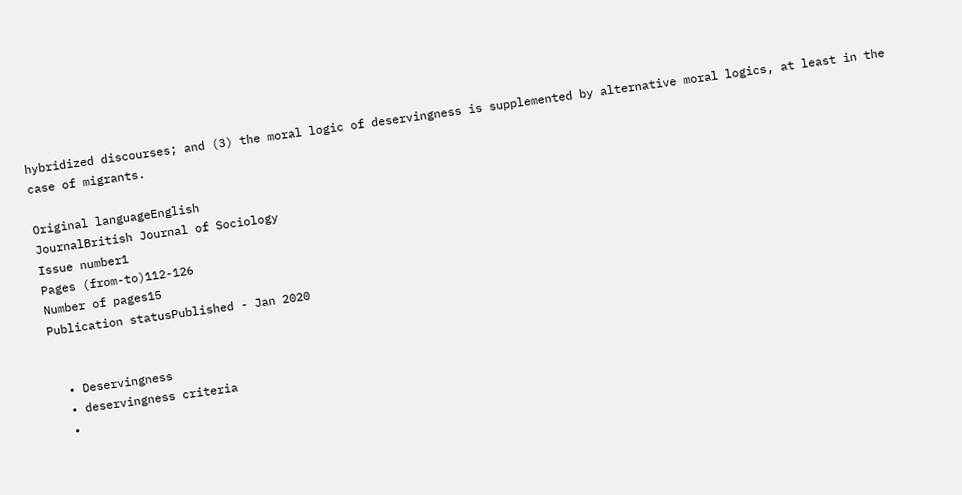hybridized discourses; and (3) the moral logic of deservingness is supplemented by alternative moral logics, at least in the case of migrants.

Original languageEnglish
JournalBritish Journal of Sociology
Issue number1
Pages (from-to)112-126
Number of pages15
Publication statusPublished - Jan 2020


  • Deservingness
  • deservingness criteria
  •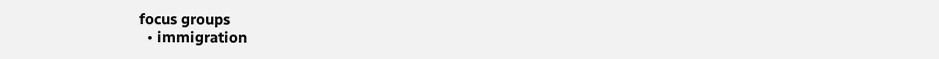focus groups
  • immigration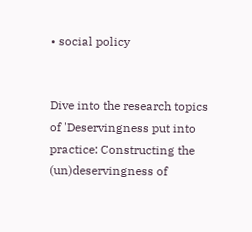• social policy


Dive into the research topics of 'Deservingness put into practice: Constructing the (un)deservingness of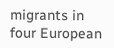migrants in four European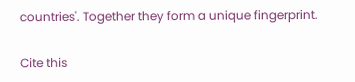countries'. Together they form a unique fingerprint.

Cite this